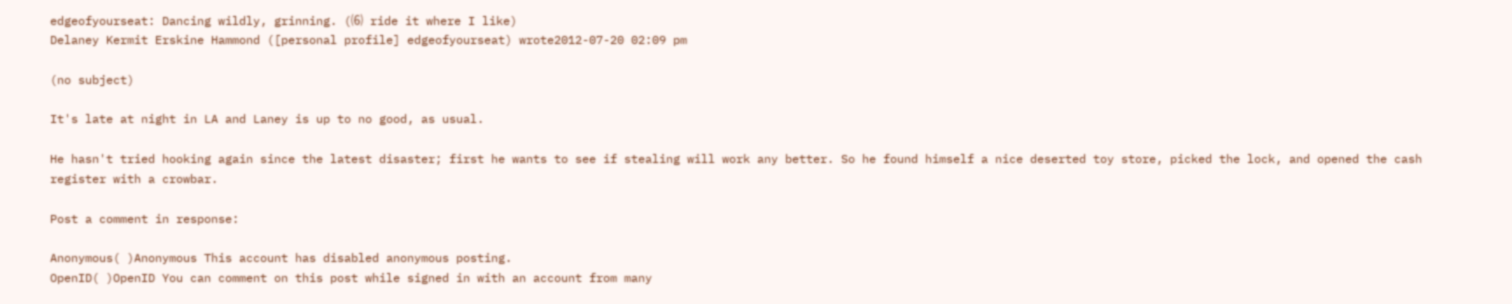edgeofyourseat: Dancing wildly, grinning. (⑹ ride it where I like)
Delaney Kermit Erskine Hammond ([personal profile] edgeofyourseat) wrote2012-07-20 02:09 pm

(no subject)

It's late at night in LA and Laney is up to no good, as usual.

He hasn't tried hooking again since the latest disaster; first he wants to see if stealing will work any better. So he found himself a nice deserted toy store, picked the lock, and opened the cash register with a crowbar.

Post a comment in response:

Anonymous( )Anonymous This account has disabled anonymous posting.
OpenID( )OpenID You can comment on this post while signed in with an account from many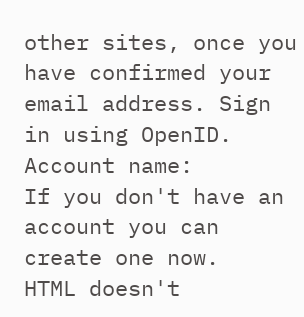other sites, once you have confirmed your email address. Sign in using OpenID.
Account name:
If you don't have an account you can create one now.
HTML doesn't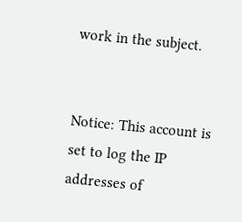work in the subject.


Notice: This account is set to log the IP addresses of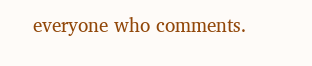everyone who comments.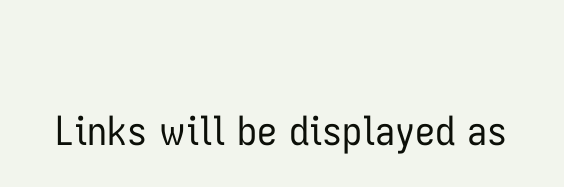Links will be displayed as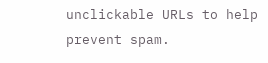unclickable URLs to help prevent spam.